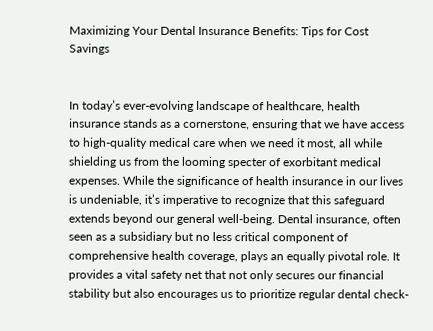Maximizing Your Dental Insurance Benefits: Tips for Cost Savings


In today’s ever-evolving landscape of healthcare, health insurance stands as a cornerstone, ensuring that we have access to high-quality medical care when we need it most, all while shielding us from the looming specter of exorbitant medical expenses. While the significance of health insurance in our lives is undeniable, it’s imperative to recognize that this safeguard extends beyond our general well-being. Dental insurance, often seen as a subsidiary but no less critical component of comprehensive health coverage, plays an equally pivotal role. It provides a vital safety net that not only secures our financial stability but also encourages us to prioritize regular dental check-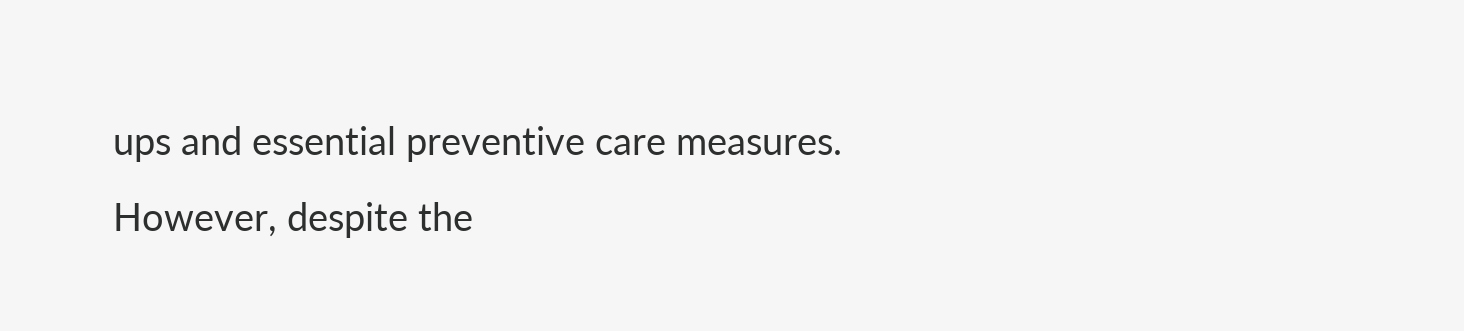ups and essential preventive care measures. However, despite the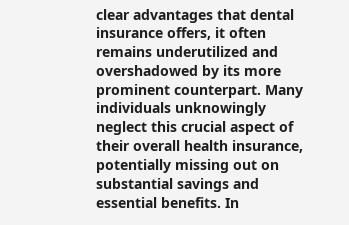clear advantages that dental insurance offers, it often remains underutilized and overshadowed by its more prominent counterpart. Many individuals unknowingly neglect this crucial aspect of their overall health insurance, potentially missing out on substantial savings and essential benefits. In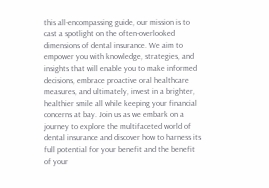this all-encompassing guide, our mission is to cast a spotlight on the often-overlooked dimensions of dental insurance. We aim to empower you with knowledge, strategies, and insights that will enable you to make informed decisions, embrace proactive oral healthcare measures, and ultimately, invest in a brighter, healthier smile all while keeping your financial concerns at bay. Join us as we embark on a journey to explore the multifaceted world of dental insurance and discover how to harness its full potential for your benefit and the benefit of your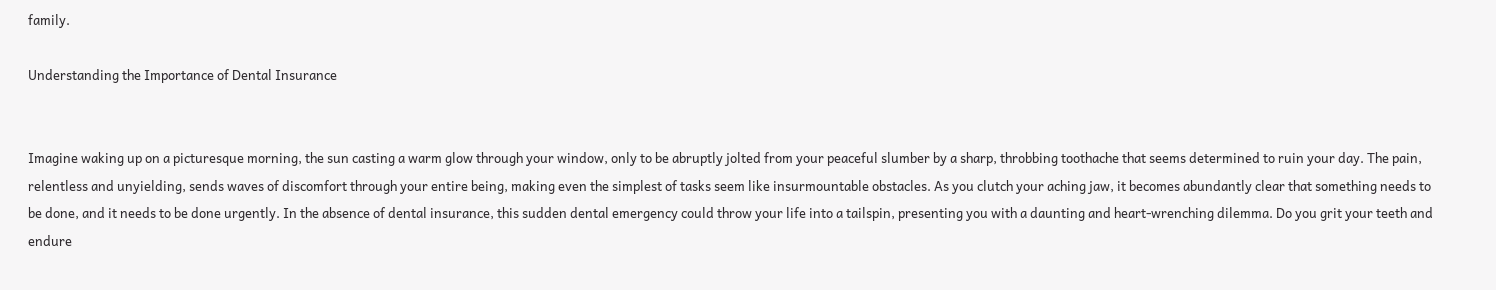family.

Understanding the Importance of Dental Insurance


Imagine waking up on a picturesque morning, the sun casting a warm glow through your window, only to be abruptly jolted from your peaceful slumber by a sharp, throbbing toothache that seems determined to ruin your day. The pain, relentless and unyielding, sends waves of discomfort through your entire being, making even the simplest of tasks seem like insurmountable obstacles. As you clutch your aching jaw, it becomes abundantly clear that something needs to be done, and it needs to be done urgently. In the absence of dental insurance, this sudden dental emergency could throw your life into a tailspin, presenting you with a daunting and heart-wrenching dilemma. Do you grit your teeth and endure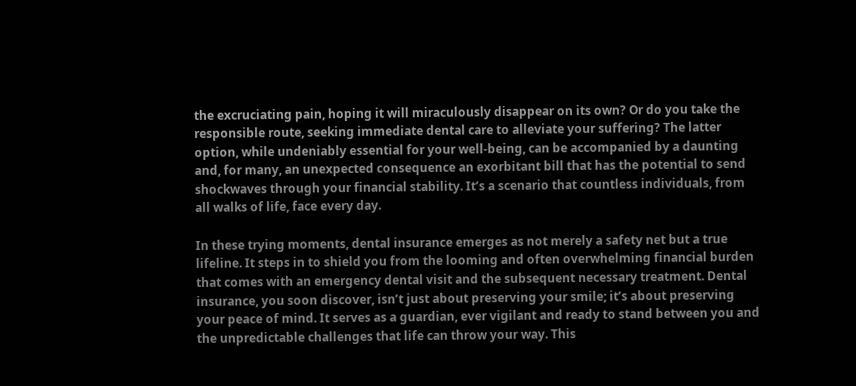the excruciating pain, hoping it will miraculously disappear on its own? Or do you take the responsible route, seeking immediate dental care to alleviate your suffering? The latter option, while undeniably essential for your well-being, can be accompanied by a daunting and, for many, an unexpected consequence an exorbitant bill that has the potential to send shockwaves through your financial stability. It’s a scenario that countless individuals, from all walks of life, face every day.

In these trying moments, dental insurance emerges as not merely a safety net but a true lifeline. It steps in to shield you from the looming and often overwhelming financial burden that comes with an emergency dental visit and the subsequent necessary treatment. Dental insurance, you soon discover, isn’t just about preserving your smile; it’s about preserving your peace of mind. It serves as a guardian, ever vigilant and ready to stand between you and the unpredictable challenges that life can throw your way. This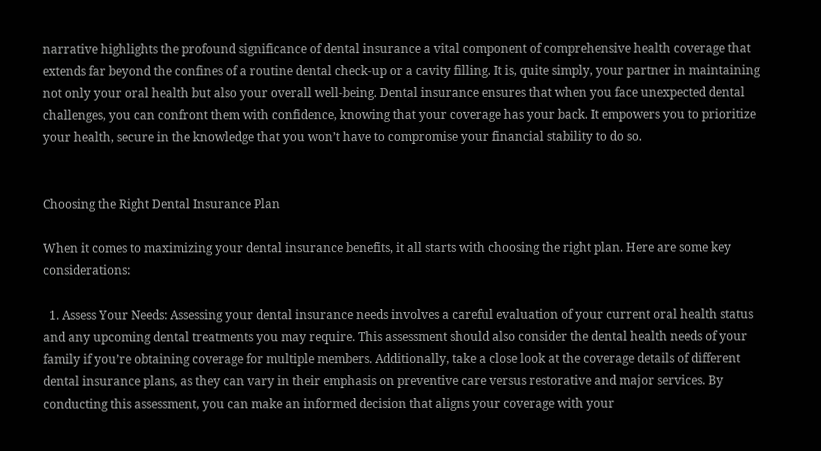narrative highlights the profound significance of dental insurance a vital component of comprehensive health coverage that extends far beyond the confines of a routine dental check-up or a cavity filling. It is, quite simply, your partner in maintaining not only your oral health but also your overall well-being. Dental insurance ensures that when you face unexpected dental challenges, you can confront them with confidence, knowing that your coverage has your back. It empowers you to prioritize your health, secure in the knowledge that you won’t have to compromise your financial stability to do so.


Choosing the Right Dental Insurance Plan

When it comes to maximizing your dental insurance benefits, it all starts with choosing the right plan. Here are some key considerations:

  1. Assess Your Needs: Assessing your dental insurance needs involves a careful evaluation of your current oral health status and any upcoming dental treatments you may require. This assessment should also consider the dental health needs of your family if you’re obtaining coverage for multiple members. Additionally, take a close look at the coverage details of different dental insurance plans, as they can vary in their emphasis on preventive care versus restorative and major services. By conducting this assessment, you can make an informed decision that aligns your coverage with your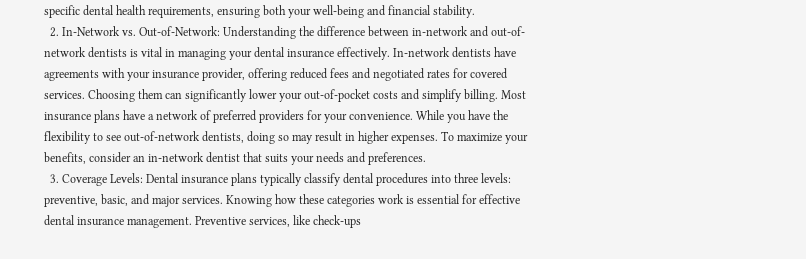specific dental health requirements, ensuring both your well-being and financial stability.
  2. In-Network vs. Out-of-Network: Understanding the difference between in-network and out-of-network dentists is vital in managing your dental insurance effectively. In-network dentists have agreements with your insurance provider, offering reduced fees and negotiated rates for covered services. Choosing them can significantly lower your out-of-pocket costs and simplify billing. Most insurance plans have a network of preferred providers for your convenience. While you have the flexibility to see out-of-network dentists, doing so may result in higher expenses. To maximize your benefits, consider an in-network dentist that suits your needs and preferences.
  3. Coverage Levels: Dental insurance plans typically classify dental procedures into three levels: preventive, basic, and major services. Knowing how these categories work is essential for effective dental insurance management. Preventive services, like check-ups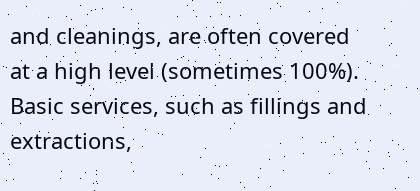and cleanings, are often covered at a high level (sometimes 100%). Basic services, such as fillings and extractions,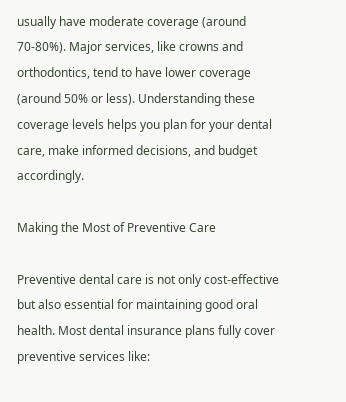usually have moderate coverage (around 70-80%). Major services, like crowns and orthodontics, tend to have lower coverage (around 50% or less). Understanding these coverage levels helps you plan for your dental care, make informed decisions, and budget accordingly.

Making the Most of Preventive Care

Preventive dental care is not only cost-effective but also essential for maintaining good oral health. Most dental insurance plans fully cover preventive services like: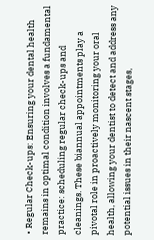• Regular Check-ups: Ensuring your dental health remains in optimal condition involves a fundamental practice: scheduling regular check-ups and cleanings. These biannual appointments play a pivotal role in proactively monitoring your oral health, allowing your dentist to detect and address any potential issues in their nascent stages,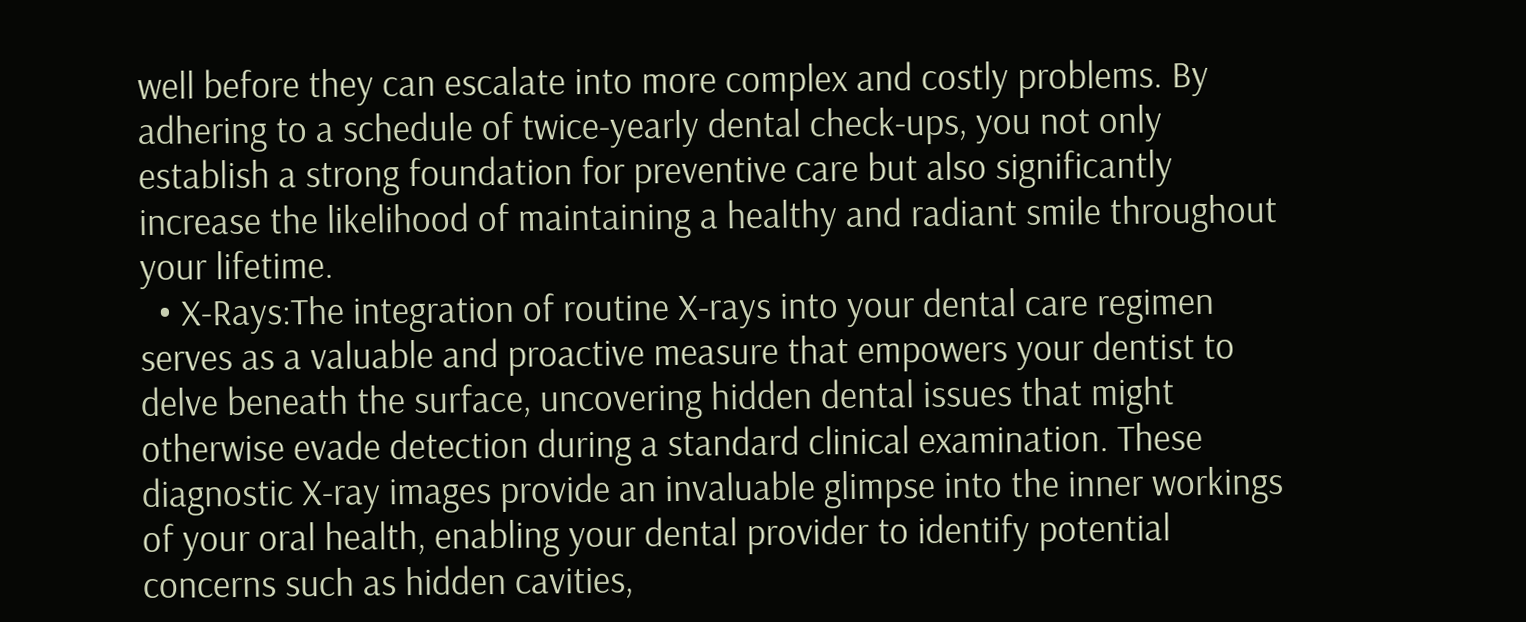well before they can escalate into more complex and costly problems. By adhering to a schedule of twice-yearly dental check-ups, you not only establish a strong foundation for preventive care but also significantly increase the likelihood of maintaining a healthy and radiant smile throughout your lifetime.
  • X-Rays:The integration of routine X-rays into your dental care regimen serves as a valuable and proactive measure that empowers your dentist to delve beneath the surface, uncovering hidden dental issues that might otherwise evade detection during a standard clinical examination. These diagnostic X-ray images provide an invaluable glimpse into the inner workings of your oral health, enabling your dental provider to identify potential concerns such as hidden cavities,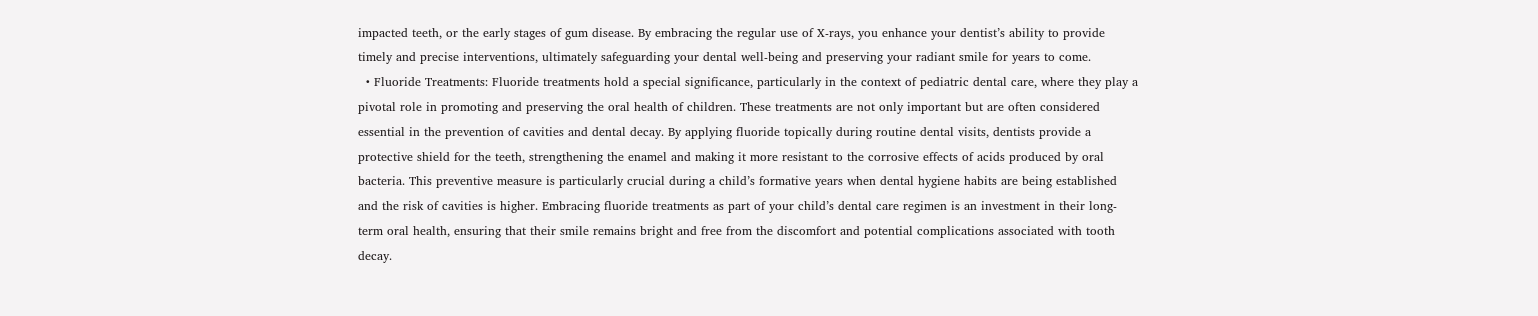impacted teeth, or the early stages of gum disease. By embracing the regular use of X-rays, you enhance your dentist’s ability to provide timely and precise interventions, ultimately safeguarding your dental well-being and preserving your radiant smile for years to come.
  • Fluoride Treatments: Fluoride treatments hold a special significance, particularly in the context of pediatric dental care, where they play a pivotal role in promoting and preserving the oral health of children. These treatments are not only important but are often considered essential in the prevention of cavities and dental decay. By applying fluoride topically during routine dental visits, dentists provide a protective shield for the teeth, strengthening the enamel and making it more resistant to the corrosive effects of acids produced by oral bacteria. This preventive measure is particularly crucial during a child’s formative years when dental hygiene habits are being established and the risk of cavities is higher. Embracing fluoride treatments as part of your child’s dental care regimen is an investment in their long-term oral health, ensuring that their smile remains bright and free from the discomfort and potential complications associated with tooth decay.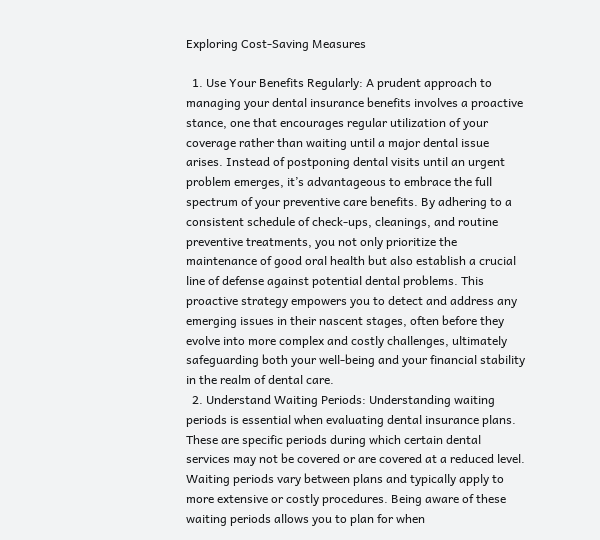Exploring Cost-Saving Measures

  1. Use Your Benefits Regularly: A prudent approach to managing your dental insurance benefits involves a proactive stance, one that encourages regular utilization of your coverage rather than waiting until a major dental issue arises. Instead of postponing dental visits until an urgent problem emerges, it’s advantageous to embrace the full spectrum of your preventive care benefits. By adhering to a consistent schedule of check-ups, cleanings, and routine preventive treatments, you not only prioritize the maintenance of good oral health but also establish a crucial line of defense against potential dental problems. This proactive strategy empowers you to detect and address any emerging issues in their nascent stages, often before they evolve into more complex and costly challenges, ultimately safeguarding both your well-being and your financial stability in the realm of dental care.
  2. Understand Waiting Periods: Understanding waiting periods is essential when evaluating dental insurance plans. These are specific periods during which certain dental services may not be covered or are covered at a reduced level. Waiting periods vary between plans and typically apply to more extensive or costly procedures. Being aware of these waiting periods allows you to plan for when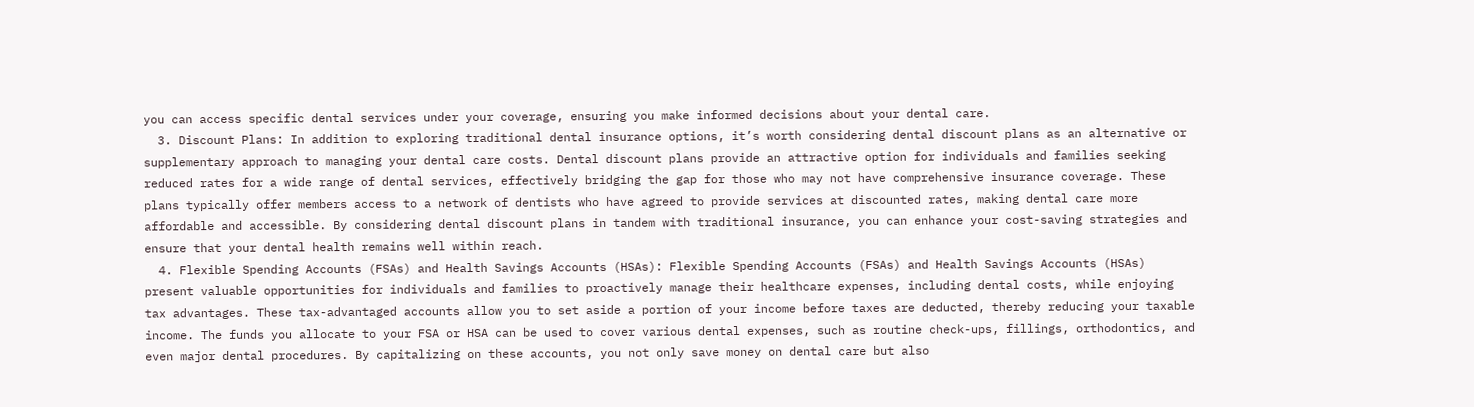you can access specific dental services under your coverage, ensuring you make informed decisions about your dental care.
  3. Discount Plans: In addition to exploring traditional dental insurance options, it’s worth considering dental discount plans as an alternative or supplementary approach to managing your dental care costs. Dental discount plans provide an attractive option for individuals and families seeking reduced rates for a wide range of dental services, effectively bridging the gap for those who may not have comprehensive insurance coverage. These plans typically offer members access to a network of dentists who have agreed to provide services at discounted rates, making dental care more affordable and accessible. By considering dental discount plans in tandem with traditional insurance, you can enhance your cost-saving strategies and ensure that your dental health remains well within reach.
  4. Flexible Spending Accounts (FSAs) and Health Savings Accounts (HSAs): Flexible Spending Accounts (FSAs) and Health Savings Accounts (HSAs) present valuable opportunities for individuals and families to proactively manage their healthcare expenses, including dental costs, while enjoying tax advantages. These tax-advantaged accounts allow you to set aside a portion of your income before taxes are deducted, thereby reducing your taxable income. The funds you allocate to your FSA or HSA can be used to cover various dental expenses, such as routine check-ups, fillings, orthodontics, and even major dental procedures. By capitalizing on these accounts, you not only save money on dental care but also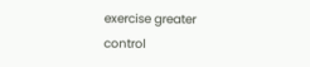exercise greater control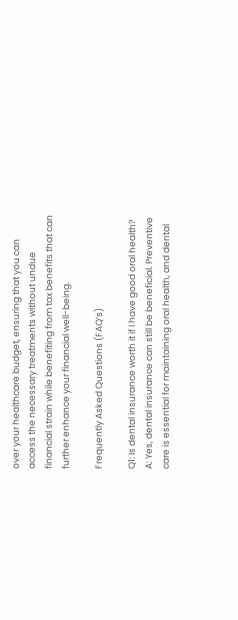over your healthcare budget, ensuring that you can access the necessary treatments without undue financial strain while benefiting from tax benefits that can further enhance your financial well-being.

Frequently Asked Questions (FAQ’s)

Q1: Is dental insurance worth it if I have good oral health? A: Yes, dental insurance can still be beneficial. Preventive care is essential for maintaining oral health, and dental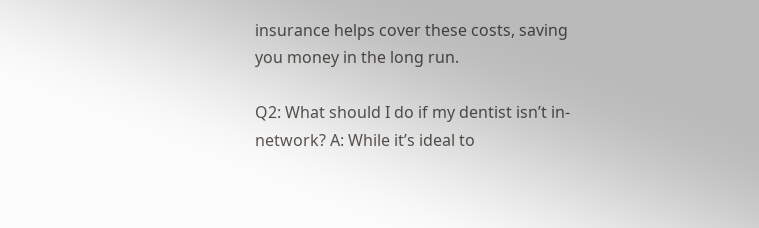insurance helps cover these costs, saving you money in the long run.

Q2: What should I do if my dentist isn’t in-network? A: While it’s ideal to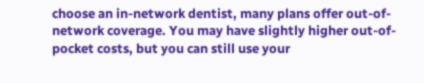choose an in-network dentist, many plans offer out-of-network coverage. You may have slightly higher out-of-pocket costs, but you can still use your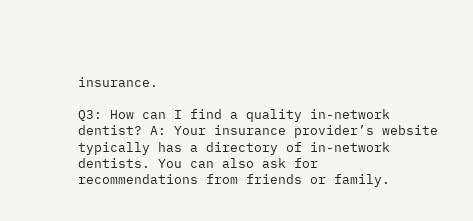insurance.

Q3: How can I find a quality in-network dentist? A: Your insurance provider’s website typically has a directory of in-network dentists. You can also ask for recommendations from friends or family.